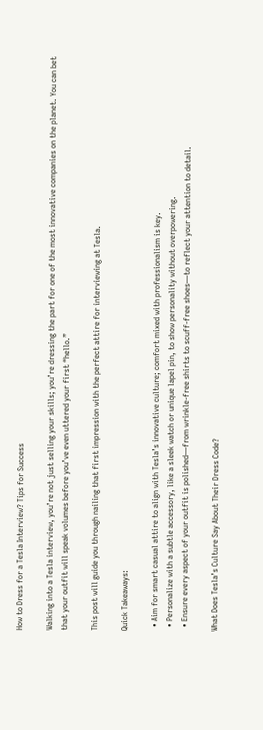How to Dress for a Tesla Interview? Tips for Success

Walking into a Tesla interview, you’re not just selling your skills; you’re dressing the part for one of the most innovative companies on the planet. You can bet that your outfit will speak volumes before you’ve even uttered your first “hello.”

This post will guide you through nailing that first impression with the perfect attire for interviewing at Tesla.

Quick Takeaways:

  • Aim for smart casual attire to align with Tesla’s innovative culture; comfort mixed with professionalism is key.
  • Personalize with a subtle accessory, like a sleek watch or unique lapel pin, to show personality without overpowering.
  • Ensure every aspect of your outfit is polished—from wrinkle-free shirts to scuff-free shoes—to reflect your attention to detail.

What Does Tesla’s Culture Say About Their Dress Code?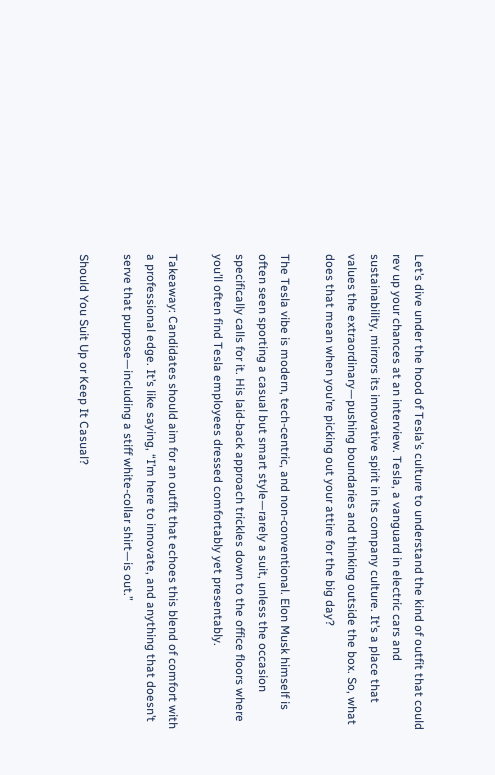Let’s dive under the hood of Tesla’s culture to understand the kind of outfit that could rev up your chances at an interview. Tesla, a vanguard in electric cars and sustainability, mirrors its innovative spirit in its company culture. It’s a place that values the extraordinary—pushing boundaries and thinking outside the box. So, what does that mean when you’re picking out your attire for the big day?

The Tesla vibe is modern, tech-centric, and non-conventional. Elon Musk himself is often seen sporting a casual but smart style—rarely a suit, unless the occasion specifically calls for it. His laid-back approach trickles down to the office floors where you’ll often find Tesla employees dressed comfortably yet presentably.

Takeaway: Candidates should aim for an outfit that echoes this blend of comfort with a professional edge. It’s like saying, “I’m here to innovate, and anything that doesn’t serve that purpose—including a stiff white-collar shirt—is out.”

Should You Suit Up or Keep It Casual?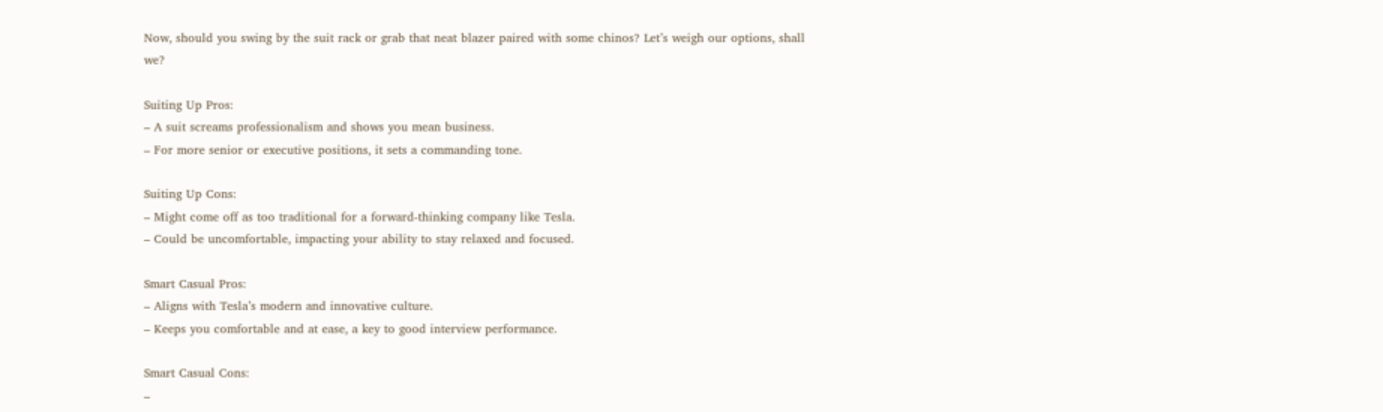Now, should you swing by the suit rack or grab that neat blazer paired with some chinos? Let’s weigh our options, shall we?

Suiting Up Pros:
– A suit screams professionalism and shows you mean business.
– For more senior or executive positions, it sets a commanding tone.

Suiting Up Cons:
– Might come off as too traditional for a forward-thinking company like Tesla.
– Could be uncomfortable, impacting your ability to stay relaxed and focused.

Smart Casual Pros:
– Aligns with Tesla’s modern and innovative culture.
– Keeps you comfortable and at ease, a key to good interview performance.

Smart Casual Cons:
–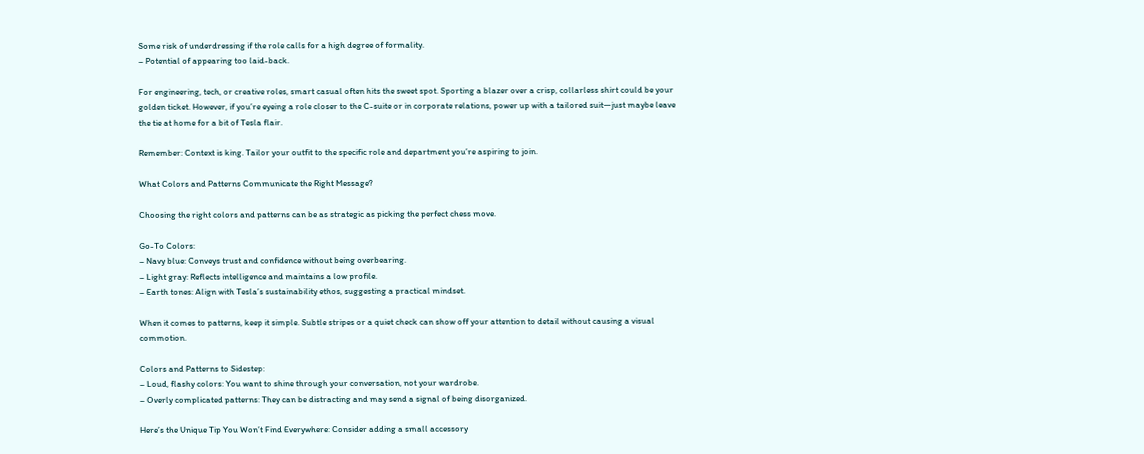Some risk of underdressing if the role calls for a high degree of formality.
– Potential of appearing too laid-back.

For engineering, tech, or creative roles, smart casual often hits the sweet spot. Sporting a blazer over a crisp, collarless shirt could be your golden ticket. However, if you’re eyeing a role closer to the C-suite or in corporate relations, power up with a tailored suit—just maybe leave the tie at home for a bit of Tesla flair.

Remember: Context is king. Tailor your outfit to the specific role and department you’re aspiring to join.

What Colors and Patterns Communicate the Right Message?

Choosing the right colors and patterns can be as strategic as picking the perfect chess move.

Go-To Colors:
– Navy blue: Conveys trust and confidence without being overbearing.
– Light gray: Reflects intelligence and maintains a low profile.
– Earth tones: Align with Tesla’s sustainability ethos, suggesting a practical mindset.

When it comes to patterns, keep it simple. Subtle stripes or a quiet check can show off your attention to detail without causing a visual commotion.

Colors and Patterns to Sidestep:
– Loud, flashy colors: You want to shine through your conversation, not your wardrobe.
– Overly complicated patterns: They can be distracting and may send a signal of being disorganized.

Here’s the Unique Tip You Won’t Find Everywhere: Consider adding a small accessory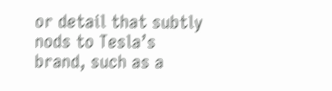or detail that subtly nods to Tesla’s brand, such as a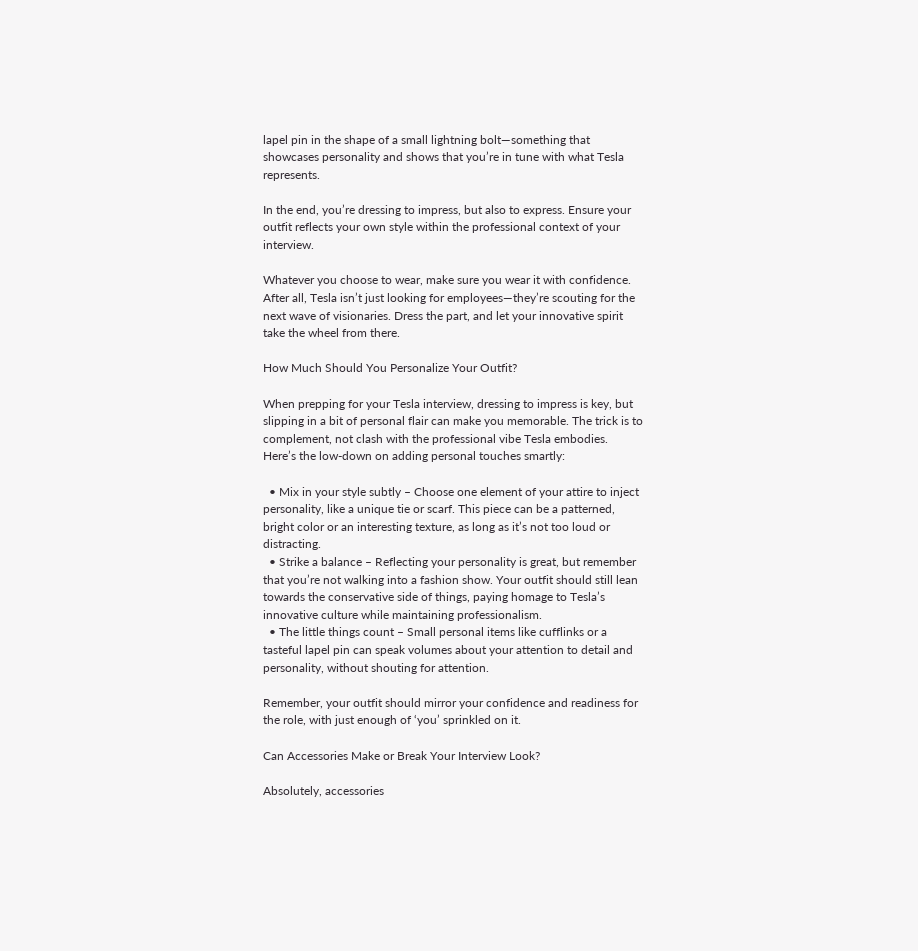lapel pin in the shape of a small lightning bolt—something that showcases personality and shows that you’re in tune with what Tesla represents.

In the end, you’re dressing to impress, but also to express. Ensure your outfit reflects your own style within the professional context of your interview.

Whatever you choose to wear, make sure you wear it with confidence. After all, Tesla isn’t just looking for employees—they’re scouting for the next wave of visionaries. Dress the part, and let your innovative spirit take the wheel from there.

How Much Should You Personalize Your Outfit?

When prepping for your Tesla interview, dressing to impress is key, but slipping in a bit of personal flair can make you memorable. The trick is to complement, not clash with the professional vibe Tesla embodies. Here’s the low-down on adding personal touches smartly:

  • Mix in your style subtly – Choose one element of your attire to inject personality, like a unique tie or scarf. This piece can be a patterned, bright color or an interesting texture, as long as it’s not too loud or distracting.
  • Strike a balance – Reflecting your personality is great, but remember that you’re not walking into a fashion show. Your outfit should still lean towards the conservative side of things, paying homage to Tesla’s innovative culture while maintaining professionalism.
  • The little things count – Small personal items like cufflinks or a tasteful lapel pin can speak volumes about your attention to detail and personality, without shouting for attention.

Remember, your outfit should mirror your confidence and readiness for the role, with just enough of ‘you’ sprinkled on it.

Can Accessories Make or Break Your Interview Look?

Absolutely, accessories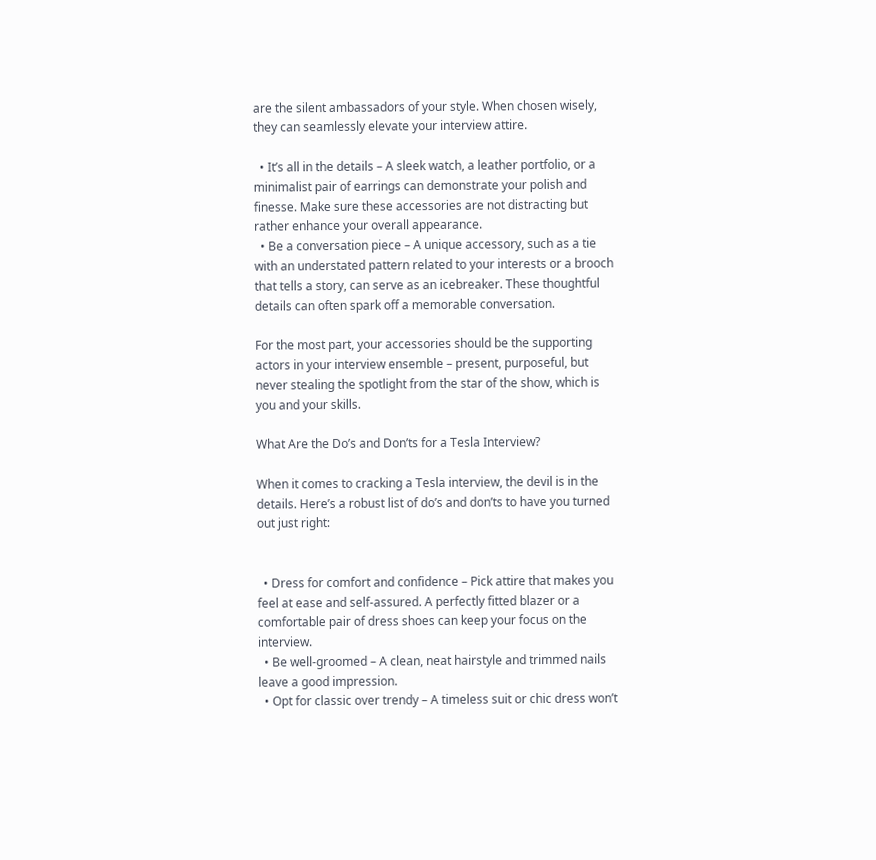are the silent ambassadors of your style. When chosen wisely, they can seamlessly elevate your interview attire.

  • It’s all in the details – A sleek watch, a leather portfolio, or a minimalist pair of earrings can demonstrate your polish and finesse. Make sure these accessories are not distracting but rather enhance your overall appearance.
  • Be a conversation piece – A unique accessory, such as a tie with an understated pattern related to your interests or a brooch that tells a story, can serve as an icebreaker. These thoughtful details can often spark off a memorable conversation.

For the most part, your accessories should be the supporting actors in your interview ensemble – present, purposeful, but never stealing the spotlight from the star of the show, which is you and your skills.

What Are the Do’s and Don’ts for a Tesla Interview?

When it comes to cracking a Tesla interview, the devil is in the details. Here’s a robust list of do’s and don’ts to have you turned out just right:


  • Dress for comfort and confidence – Pick attire that makes you feel at ease and self-assured. A perfectly fitted blazer or a comfortable pair of dress shoes can keep your focus on the interview.
  • Be well-groomed – A clean, neat hairstyle and trimmed nails leave a good impression.
  • Opt for classic over trendy – A timeless suit or chic dress won’t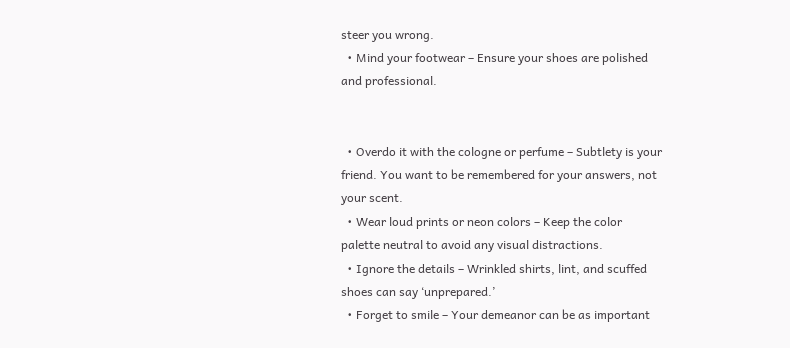steer you wrong.
  • Mind your footwear – Ensure your shoes are polished and professional.


  • Overdo it with the cologne or perfume – Subtlety is your friend. You want to be remembered for your answers, not your scent.
  • Wear loud prints or neon colors – Keep the color palette neutral to avoid any visual distractions.
  • Ignore the details – Wrinkled shirts, lint, and scuffed shoes can say ‘unprepared.’
  • Forget to smile – Your demeanor can be as important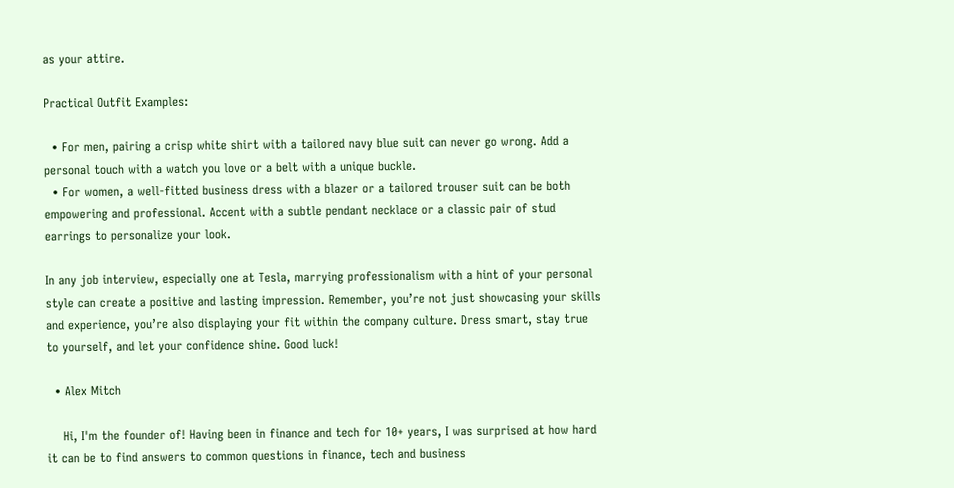as your attire.

Practical Outfit Examples:

  • For men, pairing a crisp white shirt with a tailored navy blue suit can never go wrong. Add a personal touch with a watch you love or a belt with a unique buckle.
  • For women, a well-fitted business dress with a blazer or a tailored trouser suit can be both empowering and professional. Accent with a subtle pendant necklace or a classic pair of stud earrings to personalize your look.

In any job interview, especially one at Tesla, marrying professionalism with a hint of your personal style can create a positive and lasting impression. Remember, you’re not just showcasing your skills and experience, you’re also displaying your fit within the company culture. Dress smart, stay true to yourself, and let your confidence shine. Good luck!

  • Alex Mitch

    Hi, I'm the founder of! Having been in finance and tech for 10+ years, I was surprised at how hard it can be to find answers to common questions in finance, tech and business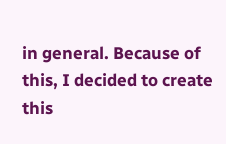in general. Because of this, I decided to create this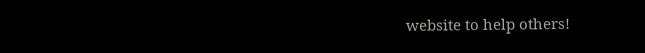website to help others!